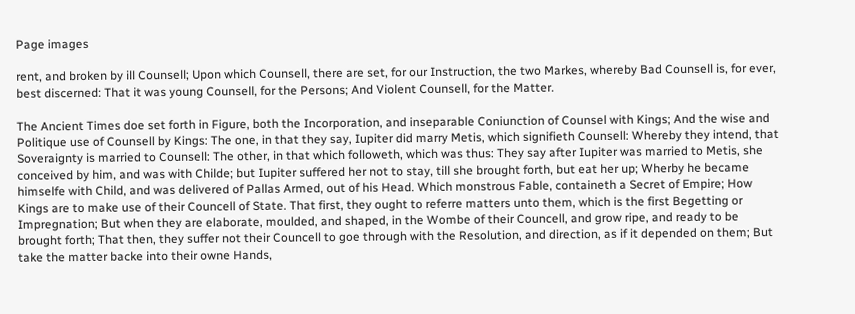Page images

rent, and broken by ill Counsell; Upon which Counsell, there are set, for our Instruction, the two Markes, whereby Bad Counsell is, for ever, best discerned: That it was young Counsell, for the Persons; And Violent Counsell, for the Matter.

The Ancient Times doe set forth in Figure, both the Incorporation, and inseparable Coniunction of Counsel with Kings; And the wise and Politique use of Counsell by Kings: The one, in that they say, Iupiter did marry Metis, which signifieth Counsell: Whereby they intend, that Soveraignty is married to Counsell: The other, in that which followeth, which was thus: They say after Iupiter was married to Metis, she conceived by him, and was with Childe; but Iupiter suffered her not to stay, till she brought forth, but eat her up; Wherby he became himselfe with Child, and was delivered of Pallas Armed, out of his Head. Which monstrous Fable, containeth a Secret of Empire; How Kings are to make use of their Councell of State. That first, they ought to referre matters unto them, which is the first Begetting or Impregnation; But when they are elaborate, moulded, and shaped, in the Wombe of their Councell, and grow ripe, and ready to be brought forth; That then, they suffer not their Councell to goe through with the Resolution, and direction, as if it depended on them; But take the matter backe into their owne Hands,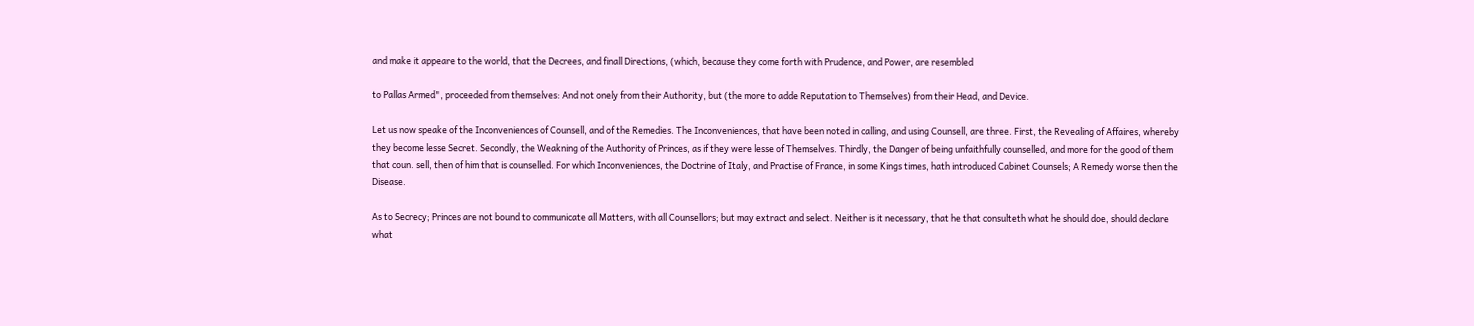and make it appeare to the world, that the Decrees, and finall Directions, (which, because they come forth with Prudence, and Power, are resembled

to Pallas Armed", proceeded from themselves: And not onely from their Authority, but (the more to adde Reputation to Themselves) from their Head, and Device.

Let us now speake of the Inconveniences of Counsell, and of the Remedies. The Inconveniences, that have been noted in calling, and using Counsell, are three. First, the Revealing of Affaires, whereby they become lesse Secret. Secondly, the Weakning of the Authority of Princes, as if they were lesse of Themselves. Thirdly, the Danger of being unfaithfully counselled, and more for the good of them that coun. sell, then of him that is counselled. For which Inconveniences, the Doctrine of Italy, and Practise of France, in some Kings times, hath introduced Cabinet Counsels; A Remedy worse then the Disease.

As to Secrecy; Princes are not bound to communicate all Matters, with all Counsellors; but may extract and select. Neither is it necessary, that he that consulteth what he should doe, should declare what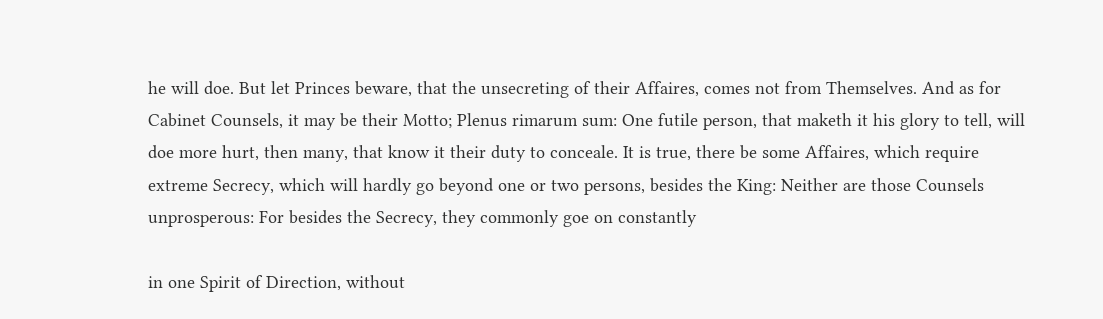he will doe. But let Princes beware, that the unsecreting of their Affaires, comes not from Themselves. And as for Cabinet Counsels, it may be their Motto; Plenus rimarum sum: One futile person, that maketh it his glory to tell, will doe more hurt, then many, that know it their duty to conceale. It is true, there be some Affaires, which require extreme Secrecy, which will hardly go beyond one or two persons, besides the King: Neither are those Counsels unprosperous: For besides the Secrecy, they commonly goe on constantly

in one Spirit of Direction, without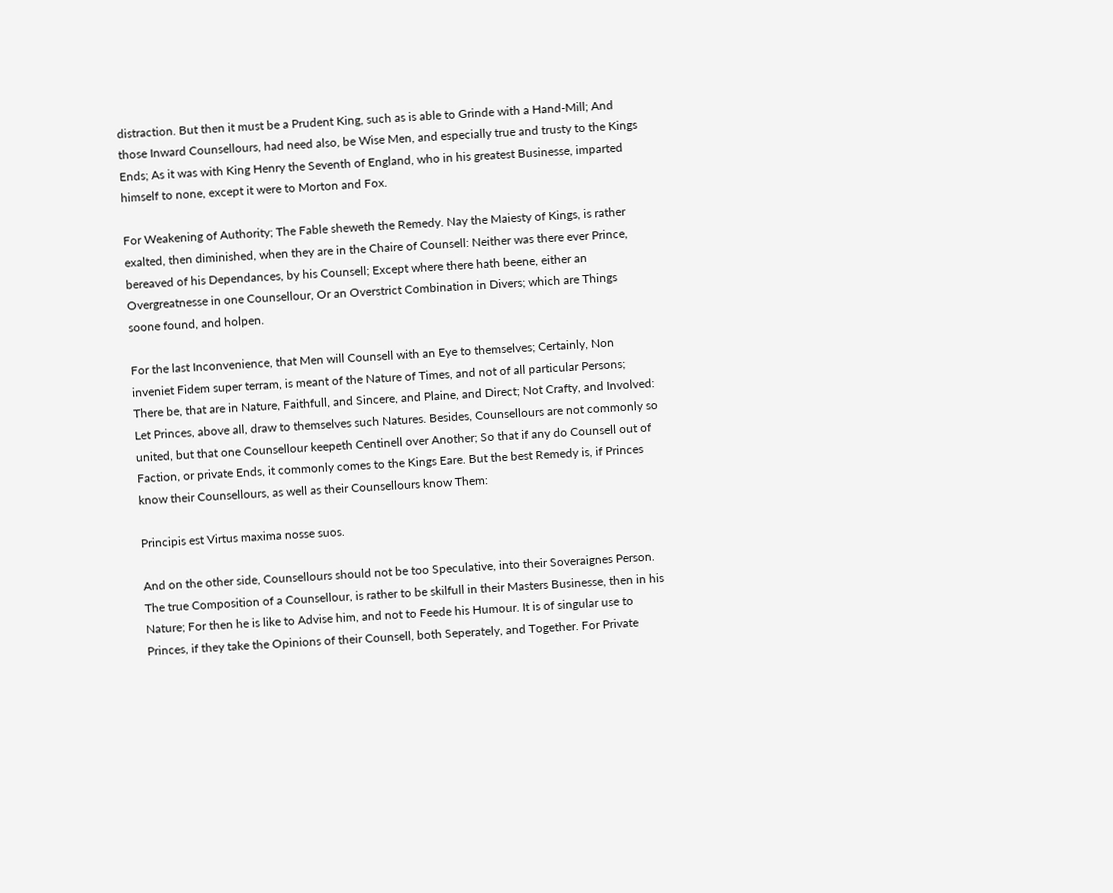distraction. But then it must be a Prudent King, such as is able to Grinde with a Hand-Mill; And those Inward Counsellours, had need also, be Wise Men, and especially true and trusty to the Kings Ends; As it was with King Henry the Seventh of England, who in his greatest Businesse, imparted himself to none, except it were to Morton and Fox.

For Weakening of Authority; The Fable sheweth the Remedy. Nay the Maiesty of Kings, is rather exalted, then diminished, when they are in the Chaire of Counsell: Neither was there ever Prince, bereaved of his Dependances, by his Counsell; Except where there hath beene, either an Overgreatnesse in one Counsellour, Or an Overstrict Combination in Divers; which are Things soone found, and holpen.

For the last Inconvenience, that Men will Counsell with an Eye to themselves; Certainly, Non inveniet Fidem super terram, is meant of the Nature of Times, and not of all particular Persons; There be, that are in Nature, Faithfull, and Sincere, and Plaine, and Direct; Not Crafty, and Involved: Let Princes, above all, draw to themselves such Natures. Besides, Counsellours are not commonly so united, but that one Counsellour keepeth Centinell over Another; So that if any do Counsell out of Faction, or private Ends, it commonly comes to the Kings Eare. But the best Remedy is, if Princes know their Counsellours, as well as their Counsellours know Them:

Principis est Virtus maxima nosse suos.

And on the other side, Counsellours should not be too Speculative, into their Soveraignes Person. The true Composition of a Counsellour, is rather to be skilfull in their Masters Businesse, then in his Nature; For then he is like to Advise him, and not to Feede his Humour. It is of singular use to Princes, if they take the Opinions of their Counsell, both Seperately, and Together. For Private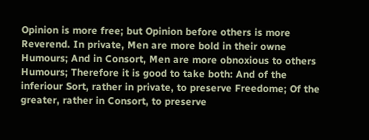Opinion is more free; but Opinion before others is more Reverend. In private, Men are more bold in their owne Humours; And in Consort, Men are more obnoxious to others Humours; Therefore it is good to take both: And of the inferiour Sort, rather in private, to preserve Freedome; Of the greater, rather in Consort, to preserve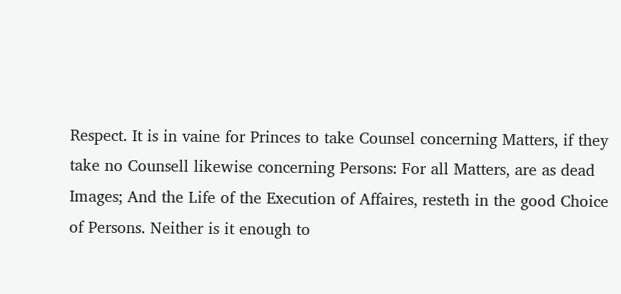Respect. It is in vaine for Princes to take Counsel concerning Matters, if they take no Counsell likewise concerning Persons: For all Matters, are as dead Images; And the Life of the Execution of Affaires, resteth in the good Choice of Persons. Neither is it enough to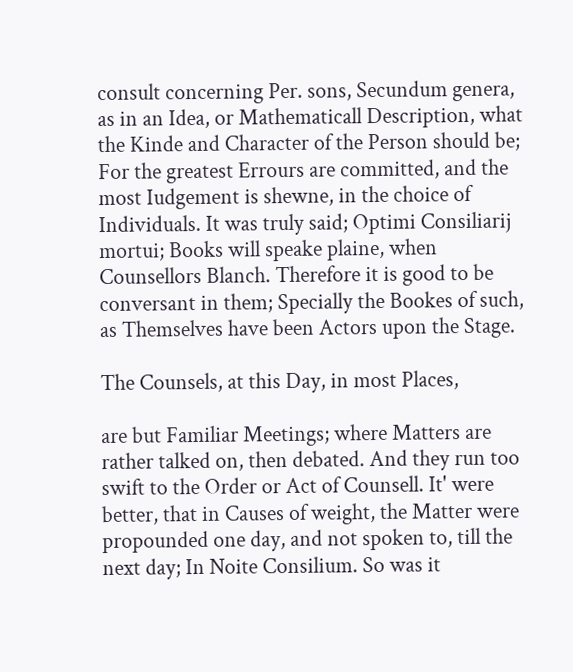consult concerning Per. sons, Secundum genera, as in an Idea, or Mathematicall Description, what the Kinde and Character of the Person should be; For the greatest Errours are committed, and the most Iudgement is shewne, in the choice of Individuals. It was truly said; Optimi Consiliarij mortui; Books will speake plaine, when Counsellors Blanch. Therefore it is good to be conversant in them; Specially the Bookes of such, as Themselves have been Actors upon the Stage.

The Counsels, at this Day, in most Places,

are but Familiar Meetings; where Matters are rather talked on, then debated. And they run too swift to the Order or Act of Counsell. It' were better, that in Causes of weight, the Matter were propounded one day, and not spoken to, till the next day; In Noite Consilium. So was it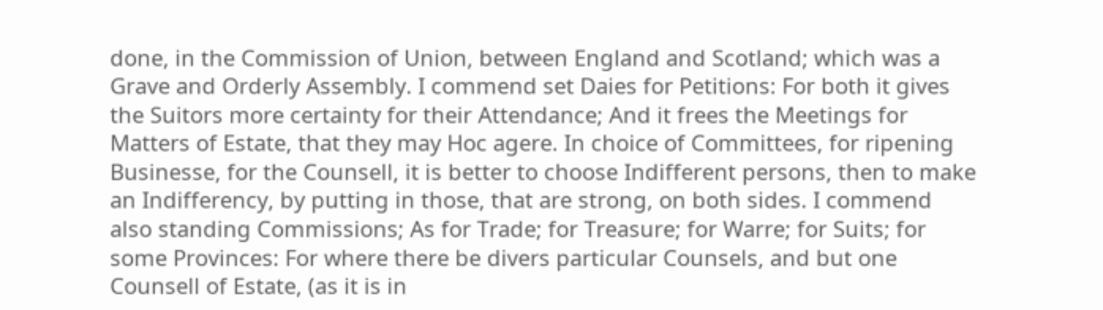done, in the Commission of Union, between England and Scotland; which was a Grave and Orderly Assembly. I commend set Daies for Petitions: For both it gives the Suitors more certainty for their Attendance; And it frees the Meetings for Matters of Estate, that they may Hoc agere. In choice of Committees, for ripening Businesse, for the Counsell, it is better to choose Indifferent persons, then to make an Indifferency, by putting in those, that are strong, on both sides. I commend also standing Commissions; As for Trade; for Treasure; for Warre; for Suits; for some Provinces: For where there be divers particular Counsels, and but one Counsell of Estate, (as it is in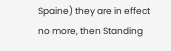Spaine) they are in effect no more, then Standing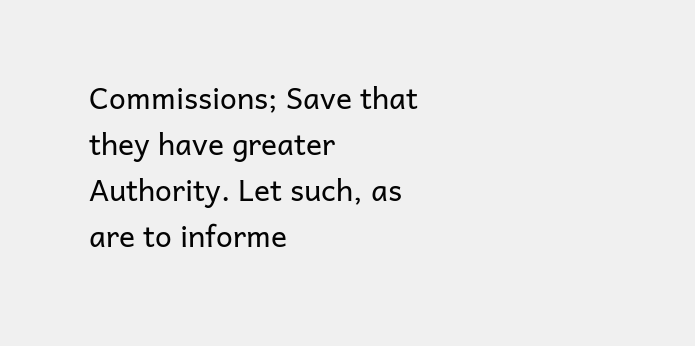Commissions; Save that they have greater Authority. Let such, as are to informe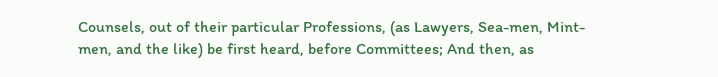Counsels, out of their particular Professions, (as Lawyers, Sea-men, Mint-men, and the like) be first heard, before Committees; And then, as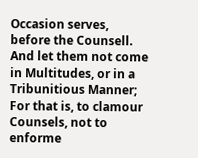Occasion serves, before the Counsell. And let them not come in Multitudes, or in a Tribunitious Manner; For that is, to clamour Counsels, not to enforme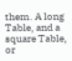them. A long Table, and a square Table, or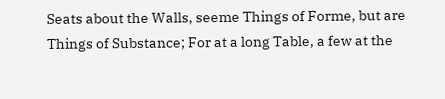Seats about the Walls, seeme Things of Forme, but are Things of Substance; For at a long Table, a few at the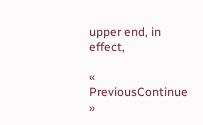upper end, in effect,

« PreviousContinue »